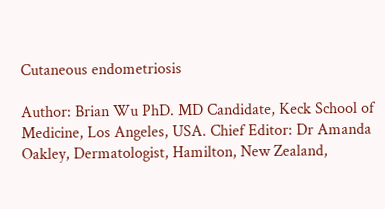Cutaneous endometriosis

Author: Brian Wu PhD. MD Candidate, Keck School of Medicine, Los Angeles, USA. Chief Editor: Dr Amanda Oakley, Dermatologist, Hamilton, New Zealand,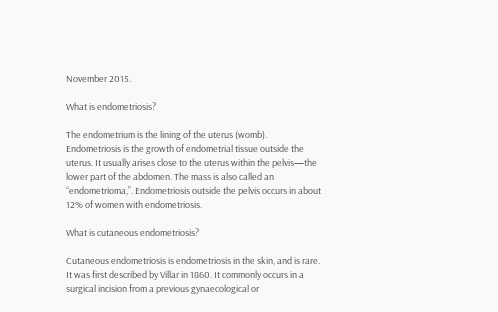November 2015.

What is endometriosis?

The endometrium is the lining of the uterus (womb). Endometriosis is the growth of endometrial tissue outside the uterus. It usually arises close to the uterus within the pelvis—the lower part of the abdomen. The mass is also called an “endometrioma,”. Endometriosis outside the pelvis occurs in about 12% of women with endometriosis.

What is cutaneous endometriosis?

Cutaneous endometriosis is endometriosis in the skin, and is rare. It was first described by Villar in 1860. It commonly occurs in a surgical incision from a previous gynaecological or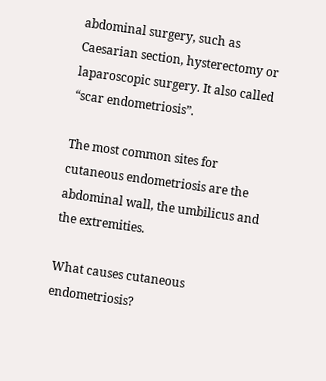abdominal surgery, such as Caesarian section, hysterectomy or laparoscopic surgery. It also called “scar endometriosis”.

The most common sites for cutaneous endometriosis are the abdominal wall, the umbilicus and the extremities.

What causes cutaneous endometriosis?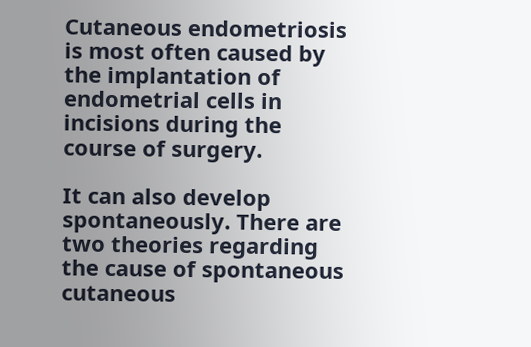Cutaneous endometriosis is most often caused by the implantation of endometrial cells in incisions during the course of surgery.

It can also develop spontaneously. There are two theories regarding the cause of spontaneous cutaneous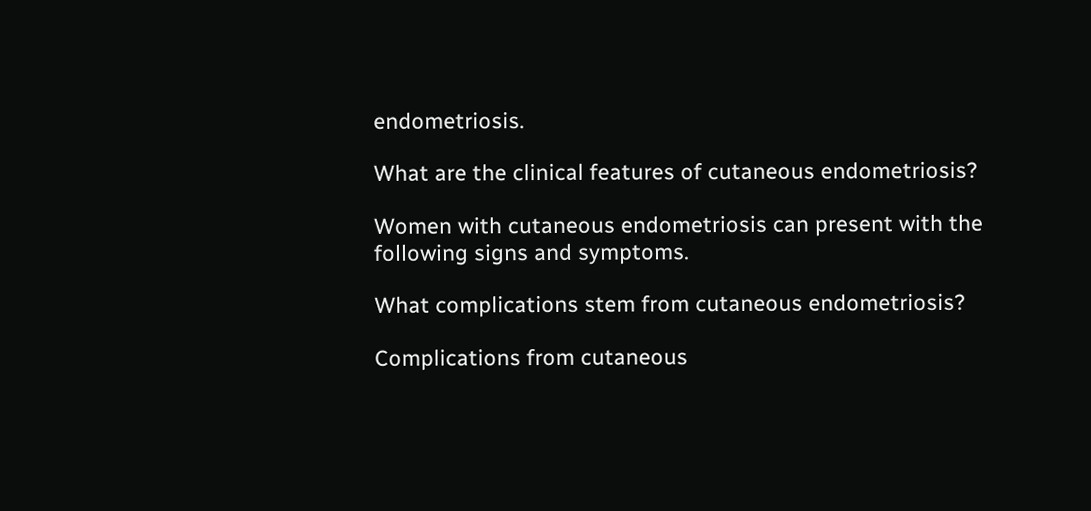endometriosis.

What are the clinical features of cutaneous endometriosis?

Women with cutaneous endometriosis can present with the following signs and symptoms.

What complications stem from cutaneous endometriosis?

Complications from cutaneous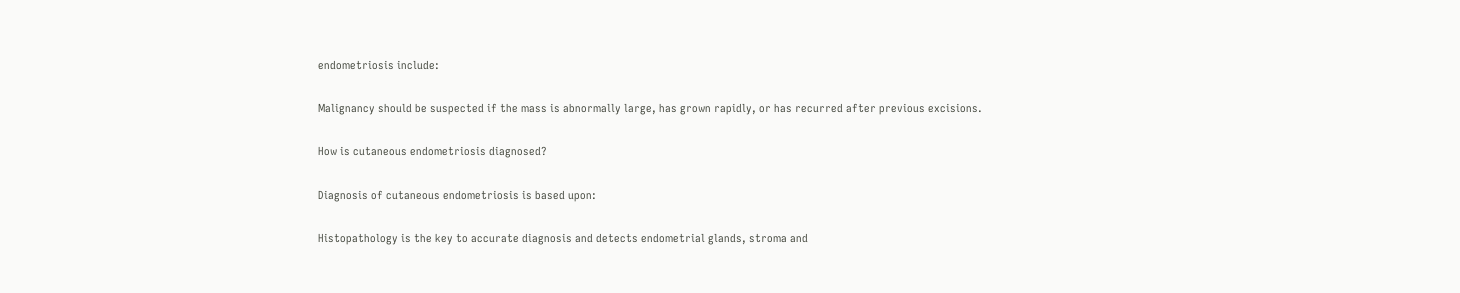endometriosis include:

Malignancy should be suspected if the mass is abnormally large, has grown rapidly, or has recurred after previous excisions.

How is cutaneous endometriosis diagnosed?

Diagnosis of cutaneous endometriosis is based upon:

Histopathology is the key to accurate diagnosis and detects endometrial glands, stroma and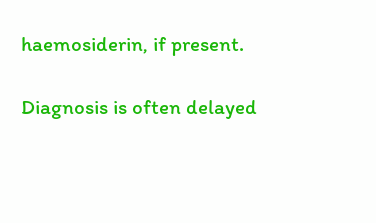haemosiderin, if present.

Diagnosis is often delayed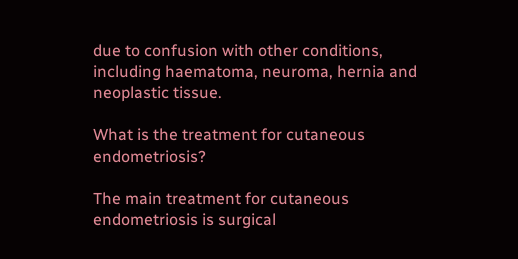due to confusion with other conditions, including haematoma, neuroma, hernia and neoplastic tissue.

What is the treatment for cutaneous endometriosis?

The main treatment for cutaneous endometriosis is surgical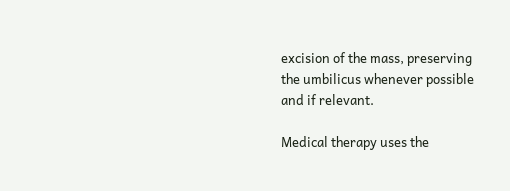excision of the mass, preserving the umbilicus whenever possible and if relevant.

Medical therapy uses the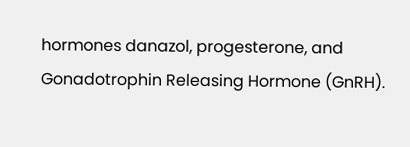hormones danazol, progesterone, and Gonadotrophin Releasing Hormone (GnRH).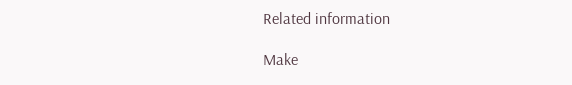Related information

Make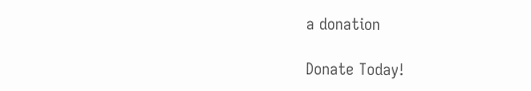a donation

Donate Today!